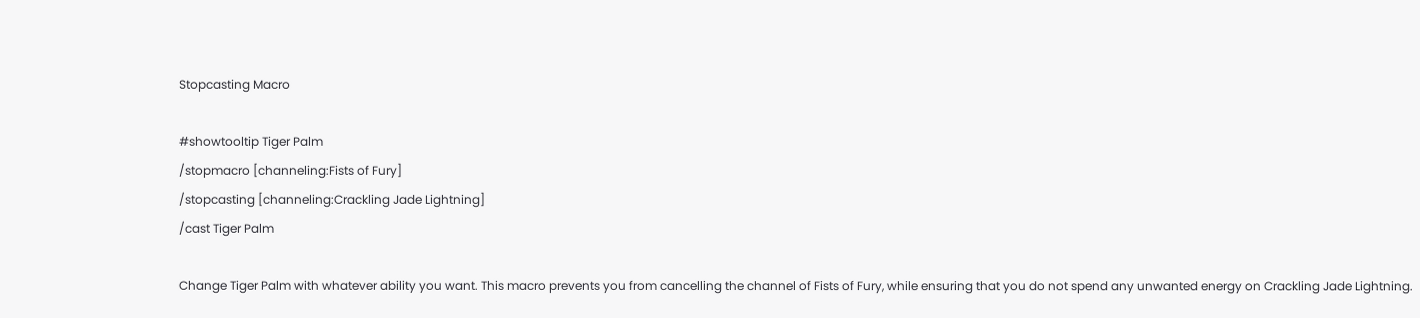Stopcasting Macro

#showtooltip Tiger Palm
/stopmacro [channeling:Fists of Fury]
/stopcasting [channeling:Crackling Jade Lightning]
/cast Tiger Palm

Change Tiger Palm with whatever ability you want. This macro prevents you from cancelling the channel of Fists of Fury, while ensuring that you do not spend any unwanted energy on Crackling Jade Lightning.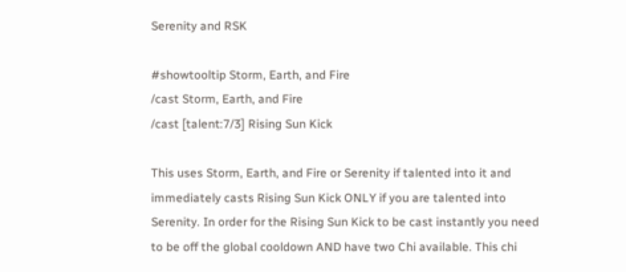Serenity and RSK

#showtooltip Storm, Earth, and Fire
/cast Storm, Earth, and Fire
/cast [talent:7/3] Rising Sun Kick

This uses Storm, Earth, and Fire or Serenity if talented into it and immediately casts Rising Sun Kick ONLY if you are talented into Serenity. In order for the Rising Sun Kick to be cast instantly you need to be off the global cooldown AND have two Chi available. This chi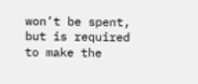won’t be spent, but is required to make the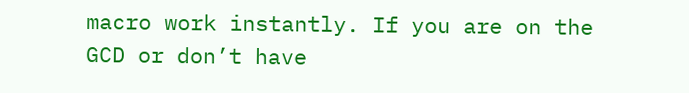macro work instantly. If you are on the GCD or don’t have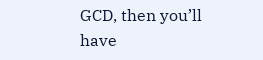GCD, then you’ll have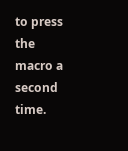to press the macro a second time.